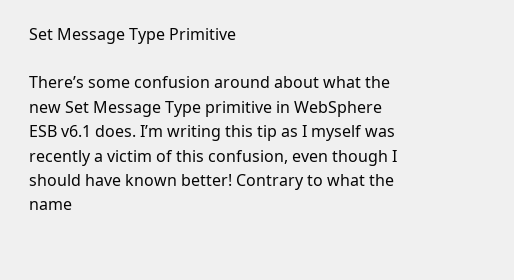Set Message Type Primitive

There’s some confusion around about what the new Set Message Type primitive in WebSphere ESB v6.1 does. I’m writing this tip as I myself was recently a victim of this confusion, even though I should have known better! Contrary to what the name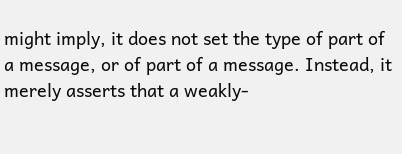might imply, it does not set the type of part of a message, or of part of a message. Instead, it merely asserts that a weakly-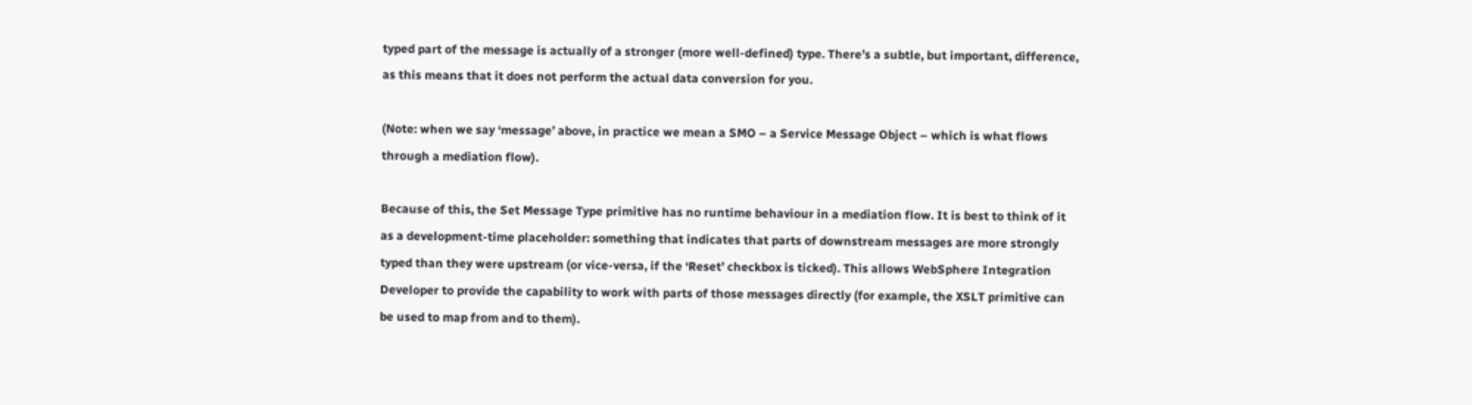typed part of the message is actually of a stronger (more well-defined) type. There’s a subtle, but important, difference, as this means that it does not perform the actual data conversion for you.

(Note: when we say ‘message’ above, in practice we mean a SMO – a Service Message Object – which is what flows through a mediation flow).

Because of this, the Set Message Type primitive has no runtime behaviour in a mediation flow. It is best to think of it as a development-time placeholder: something that indicates that parts of downstream messages are more strongly typed than they were upstream (or vice-versa, if the ‘Reset’ checkbox is ticked). This allows WebSphere Integration Developer to provide the capability to work with parts of those messages directly (for example, the XSLT primitive can be used to map from and to them).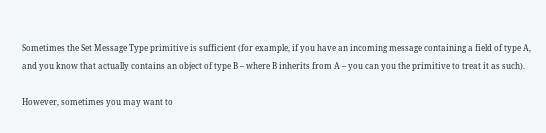Sometimes the Set Message Type primitive is sufficient (for example, if you have an incoming message containing a field of type A, and you know that actually contains an object of type B – where B inherits from A – you can you the primitive to treat it as such).

However, sometimes you may want to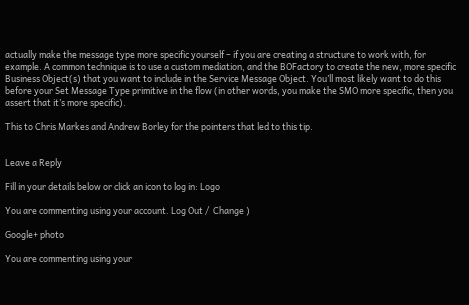actually make the message type more specific yourself – if you are creating a structure to work with, for example. A common technique is to use a custom mediation, and the BOFactory to create the new, more specific Business Object(s) that you want to include in the Service Message Object. You’ll most likely want to do this before your Set Message Type primitive in the flow (in other words, you make the SMO more specific, then you assert that it’s more specific).

This to Chris Markes and Andrew Borley for the pointers that led to this tip.


Leave a Reply

Fill in your details below or click an icon to log in: Logo

You are commenting using your account. Log Out /  Change )

Google+ photo

You are commenting using your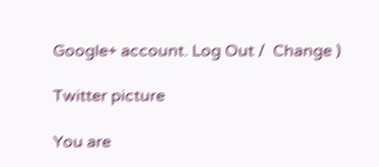Google+ account. Log Out /  Change )

Twitter picture

You are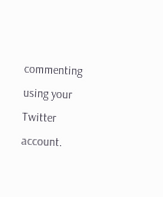commenting using your Twitter account.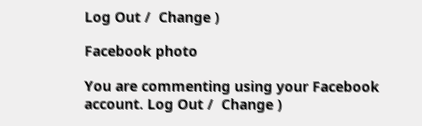Log Out /  Change )

Facebook photo

You are commenting using your Facebook account. Log Out /  Change )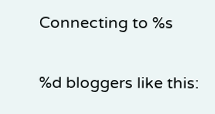Connecting to %s

%d bloggers like this: